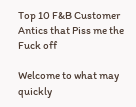Top 10 F&B Customer Antics that Piss me the Fuck off

Welcome to what may quickly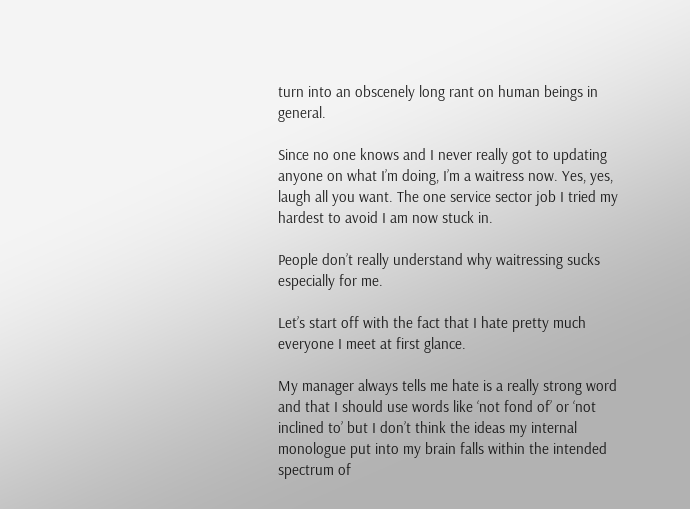turn into an obscenely long rant on human beings in general.

Since no one knows and I never really got to updating anyone on what I’m doing, I’m a waitress now. Yes, yes, laugh all you want. The one service sector job I tried my hardest to avoid I am now stuck in.

People don’t really understand why waitressing sucks especially for me.

Let’s start off with the fact that I hate pretty much everyone I meet at first glance.

My manager always tells me hate is a really strong word and that I should use words like ‘not fond of’ or ‘not inclined to’ but I don’t think the ideas my internal monologue put into my brain falls within the intended spectrum of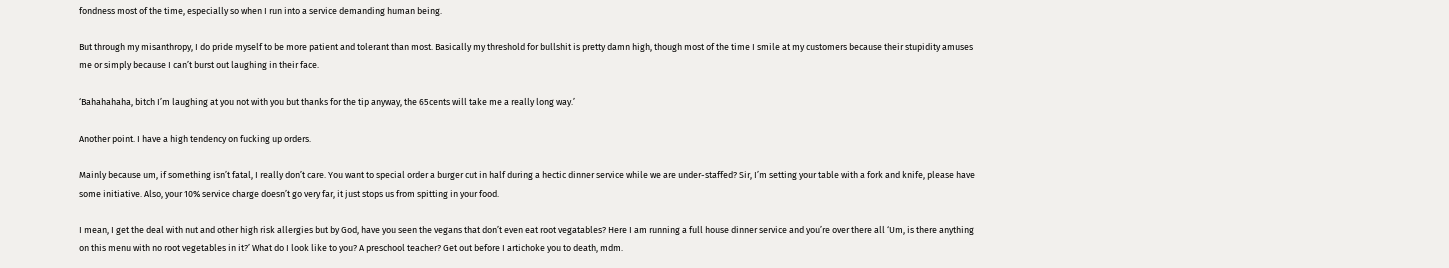fondness most of the time, especially so when I run into a service demanding human being.

But through my misanthropy, I do pride myself to be more patient and tolerant than most. Basically my threshold for bullshit is pretty damn high, though most of the time I smile at my customers because their stupidity amuses me or simply because I can’t burst out laughing in their face.

‘Bahahahaha, bitch I’m laughing at you not with you but thanks for the tip anyway, the 65cents will take me a really long way.’

Another point. I have a high tendency on fucking up orders.

Mainly because um, if something isn’t fatal, I really don’t care. You want to special order a burger cut in half during a hectic dinner service while we are under-staffed? Sir, I’m setting your table with a fork and knife, please have some initiative. Also, your 10% service charge doesn’t go very far, it just stops us from spitting in your food.

I mean, I get the deal with nut and other high risk allergies but by God, have you seen the vegans that don’t even eat root vegatables? Here I am running a full house dinner service and you’re over there all ‘Um, is there anything on this menu with no root vegetables in it?’ What do I look like to you? A preschool teacher? Get out before I artichoke you to death, mdm.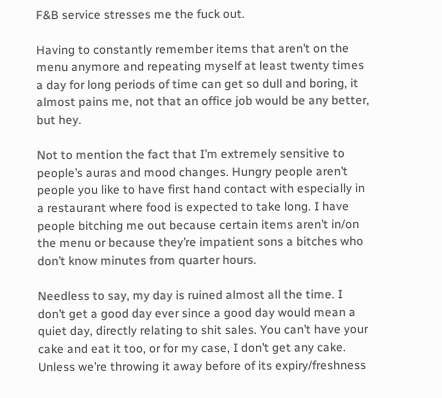F&B service stresses me the fuck out.

Having to constantly remember items that aren’t on the menu anymore and repeating myself at least twenty times a day for long periods of time can get so dull and boring, it almost pains me, not that an office job would be any better, but hey.

Not to mention the fact that I’m extremely sensitive to people’s auras and mood changes. Hungry people aren’t people you like to have first hand contact with especially in a restaurant where food is expected to take long. I have people bitching me out because certain items aren’t in/on the menu or because they’re impatient sons a bitches who don’t know minutes from quarter hours.

Needless to say, my day is ruined almost all the time. I don’t get a good day ever since a good day would mean a quiet day, directly relating to shit sales. You can’t have your cake and eat it too, or for my case, I don’t get any cake. Unless we’re throwing it away before of its expiry/freshness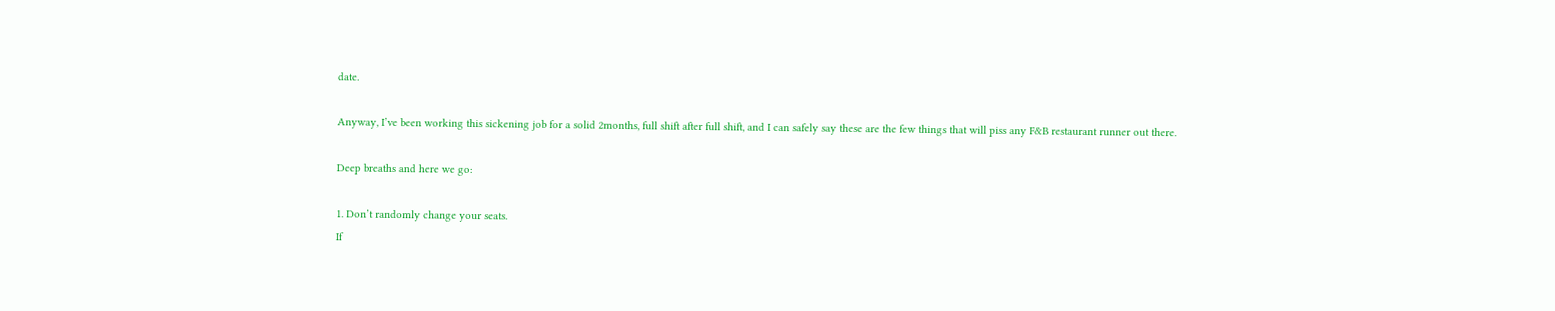date.

Anyway, I’ve been working this sickening job for a solid 2months, full shift after full shift, and I can safely say these are the few things that will piss any F&B restaurant runner out there.

Deep breaths and here we go:

1. Don’t randomly change your seats.
If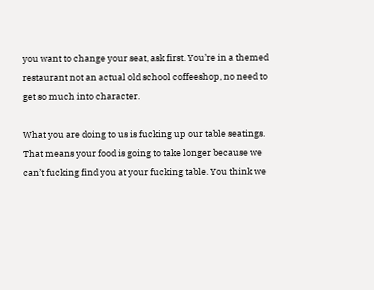you want to change your seat, ask first. You’re in a themed restaurant not an actual old school coffeeshop, no need to get so much into character.

What you are doing to us is fucking up our table seatings. That means your food is going to take longer because we can’t fucking find you at your fucking table. You think we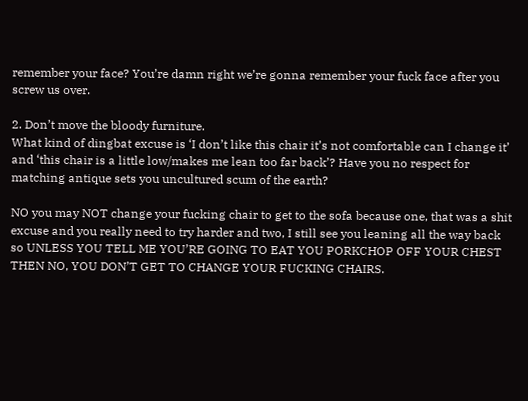remember your face? You’re damn right we’re gonna remember your fuck face after you screw us over.

2. Don’t move the bloody furniture.
What kind of dingbat excuse is ‘I don’t like this chair it’s not comfortable can I change it’ and ‘this chair is a little low/makes me lean too far back’? Have you no respect for matching antique sets you uncultured scum of the earth?

NO you may NOT change your fucking chair to get to the sofa because one, that was a shit excuse and you really need to try harder and two, I still see you leaning all the way back so UNLESS YOU TELL ME YOU’RE GOING TO EAT YOU PORKCHOP OFF YOUR CHEST THEN NO, YOU DON’T GET TO CHANGE YOUR FUCKING CHAIRS.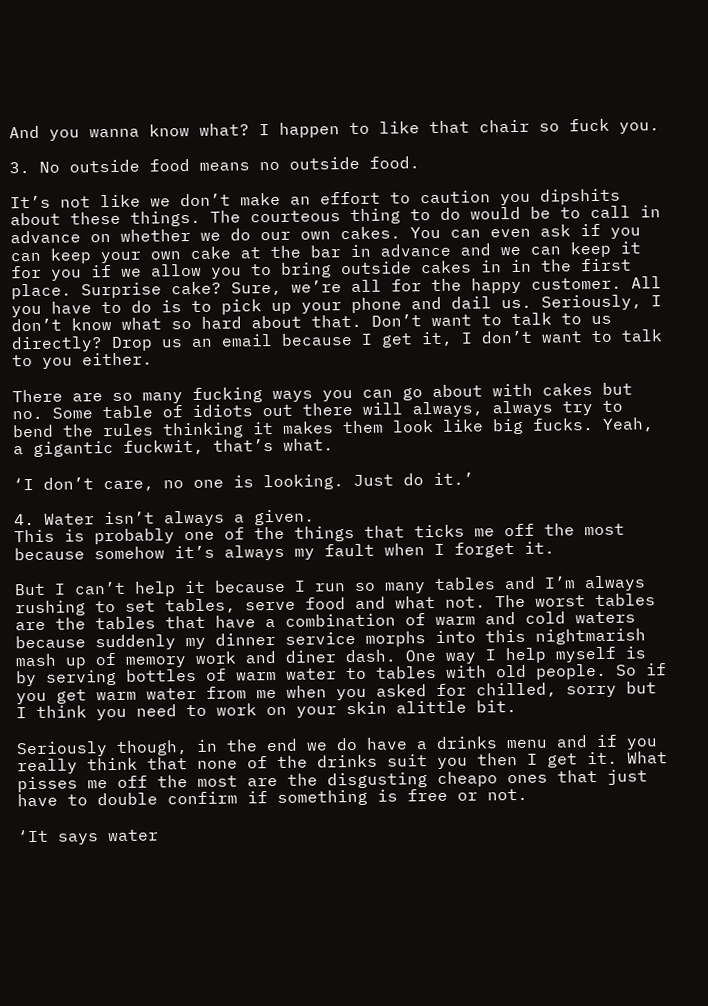And you wanna know what? I happen to like that chair so fuck you.

3. No outside food means no outside food.

It’s not like we don’t make an effort to caution you dipshits about these things. The courteous thing to do would be to call in advance on whether we do our own cakes. You can even ask if you can keep your own cake at the bar in advance and we can keep it for you if we allow you to bring outside cakes in in the first place. Surprise cake? Sure, we’re all for the happy customer. All you have to do is to pick up your phone and dail us. Seriously, I don’t know what so hard about that. Don’t want to talk to us directly? Drop us an email because I get it, I don’t want to talk to you either.

There are so many fucking ways you can go about with cakes but no. Some table of idiots out there will always, always try to bend the rules thinking it makes them look like big fucks. Yeah, a gigantic fuckwit, that’s what.

‘I don’t care, no one is looking. Just do it.’

4. Water isn’t always a given.
This is probably one of the things that ticks me off the most because somehow it’s always my fault when I forget it.

But I can’t help it because I run so many tables and I’m always rushing to set tables, serve food and what not. The worst tables are the tables that have a combination of warm and cold waters because suddenly my dinner service morphs into this nightmarish mash up of memory work and diner dash. One way I help myself is by serving bottles of warm water to tables with old people. So if you get warm water from me when you asked for chilled, sorry but I think you need to work on your skin alittle bit.

Seriously though, in the end we do have a drinks menu and if you really think that none of the drinks suit you then I get it. What pisses me off the most are the disgusting cheapo ones that just have to double confirm if something is free or not.

‘It says water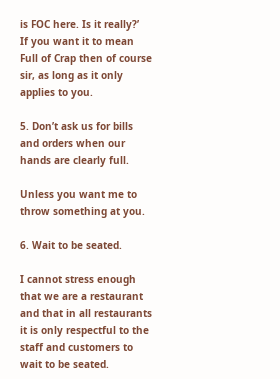is FOC here. Is it really?’
If you want it to mean Full of Crap then of course sir, as long as it only applies to you.

5. Don’t ask us for bills and orders when our hands are clearly full.

Unless you want me to throw something at you.

6. Wait to be seated.

I cannot stress enough that we are a restaurant and that in all restaurants it is only respectful to the staff and customers to wait to be seated.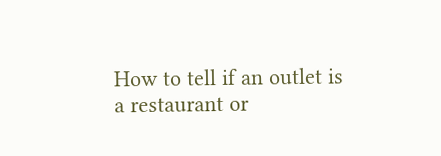How to tell if an outlet is a restaurant or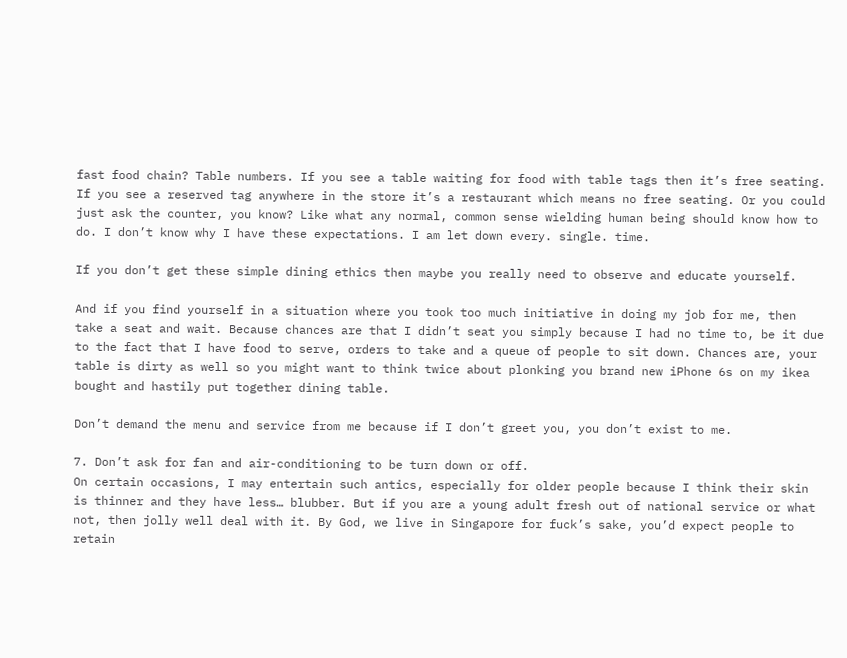fast food chain? Table numbers. If you see a table waiting for food with table tags then it’s free seating. If you see a reserved tag anywhere in the store it’s a restaurant which means no free seating. Or you could just ask the counter, you know? Like what any normal, common sense wielding human being should know how to do. I don’t know why I have these expectations. I am let down every. single. time.

If you don’t get these simple dining ethics then maybe you really need to observe and educate yourself.

And if you find yourself in a situation where you took too much initiative in doing my job for me, then take a seat and wait. Because chances are that I didn’t seat you simply because I had no time to, be it due to the fact that I have food to serve, orders to take and a queue of people to sit down. Chances are, your table is dirty as well so you might want to think twice about plonking you brand new iPhone 6s on my ikea bought and hastily put together dining table.

Don’t demand the menu and service from me because if I don’t greet you, you don’t exist to me.

7. Don’t ask for fan and air-conditioning to be turn down or off.
On certain occasions, I may entertain such antics, especially for older people because I think their skin is thinner and they have less… blubber. But if you are a young adult fresh out of national service or what not, then jolly well deal with it. By God, we live in Singapore for fuck’s sake, you’d expect people to retain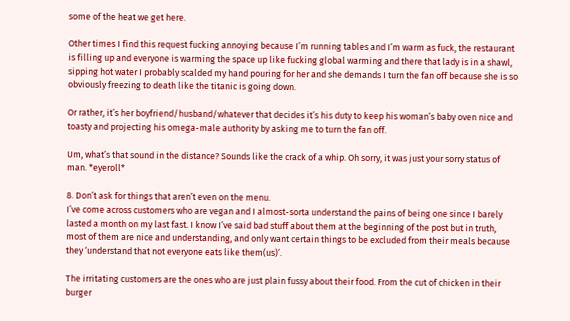some of the heat we get here.

Other times I find this request fucking annoying because I’m running tables and I’m warm as fuck, the restaurant is filling up and everyone is warming the space up like fucking global warming and there that lady is in a shawl, sipping hot water I probably scalded my hand pouring for her and she demands I turn the fan off because she is so obviously freezing to death like the titanic is going down.

Or rather, it’s her boyfriend/husband/whatever that decides it’s his duty to keep his woman’s baby oven nice and toasty and projecting his omega-male authority by asking me to turn the fan off.

Um, what’s that sound in the distance? Sounds like the crack of a whip. Oh sorry, it was just your sorry status of man. *eyeroll*

8. Don’t ask for things that aren’t even on the menu.
I’ve come across customers who are vegan and I almost-sorta understand the pains of being one since I barely lasted a month on my last fast. I know I’ve said bad stuff about them at the beginning of the post but in truth, most of them are nice and understanding, and only want certain things to be excluded from their meals because they ‘understand that not everyone eats like them(us)’.

The irritating customers are the ones who are just plain fussy about their food. From the cut of chicken in their burger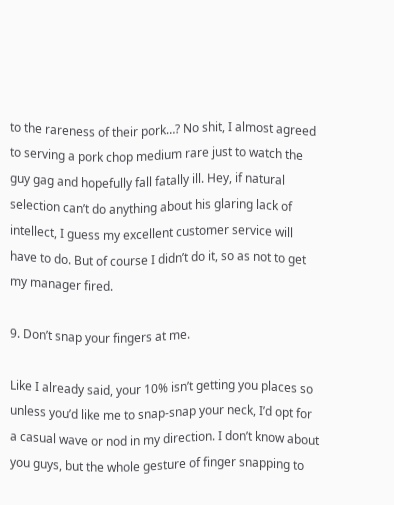to the rareness of their pork…? No shit, I almost agreed to serving a pork chop medium rare just to watch the guy gag and hopefully fall fatally ill. Hey, if natural selection can’t do anything about his glaring lack of intellect, I guess my excellent customer service will have to do. But of course I didn’t do it, so as not to get my manager fired.

9. Don’t snap your fingers at me.

Like I already said, your 10% isn’t getting you places so unless you’d like me to snap-snap your neck, I’d opt for a casual wave or nod in my direction. I don’t know about you guys, but the whole gesture of finger snapping to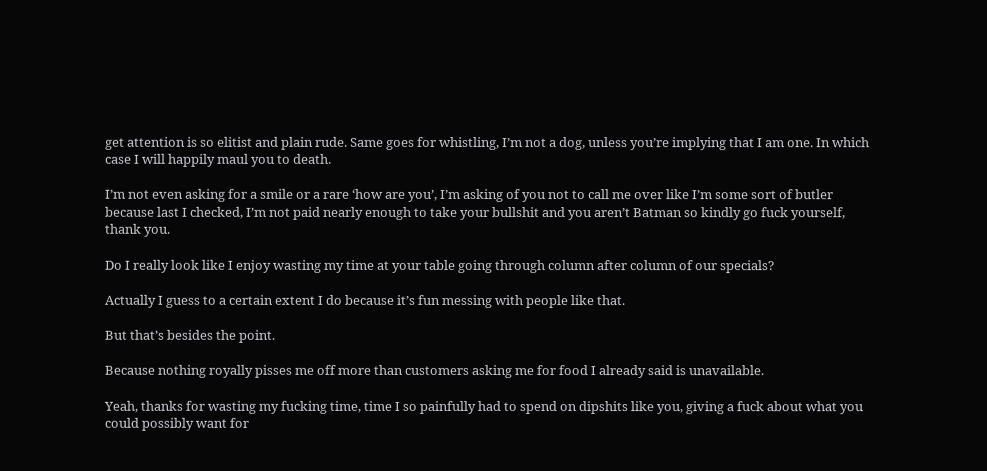get attention is so elitist and plain rude. Same goes for whistling, I’m not a dog, unless you’re implying that I am one. In which case I will happily maul you to death.

I’m not even asking for a smile or a rare ‘how are you’, I’m asking of you not to call me over like I’m some sort of butler because last I checked, I’m not paid nearly enough to take your bullshit and you aren’t Batman so kindly go fuck yourself, thank you.

Do I really look like I enjoy wasting my time at your table going through column after column of our specials?

Actually I guess to a certain extent I do because it’s fun messing with people like that.

But that’s besides the point.

Because nothing royally pisses me off more than customers asking me for food I already said is unavailable.

Yeah, thanks for wasting my fucking time, time I so painfully had to spend on dipshits like you, giving a fuck about what you could possibly want for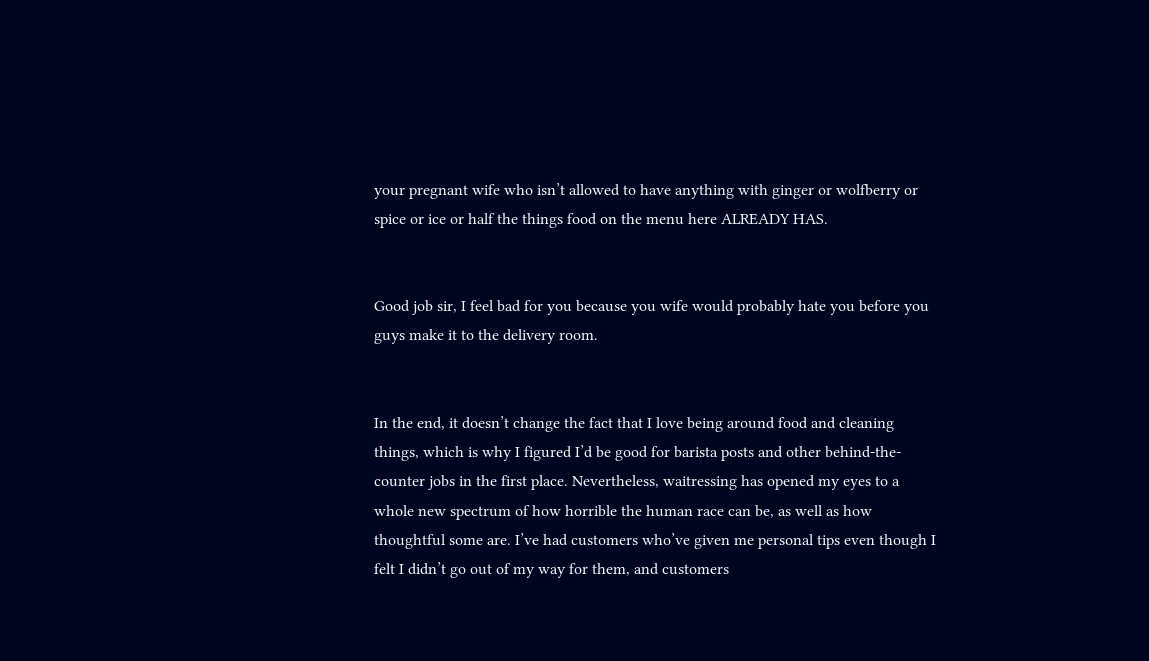your pregnant wife who isn’t allowed to have anything with ginger or wolfberry or spice or ice or half the things food on the menu here ALREADY HAS.


Good job sir, I feel bad for you because you wife would probably hate you before you guys make it to the delivery room.


In the end, it doesn’t change the fact that I love being around food and cleaning things, which is why I figured I’d be good for barista posts and other behind-the-counter jobs in the first place. Nevertheless, waitressing has opened my eyes to a whole new spectrum of how horrible the human race can be, as well as how thoughtful some are. I’ve had customers who’ve given me personal tips even though I felt I didn’t go out of my way for them, and customers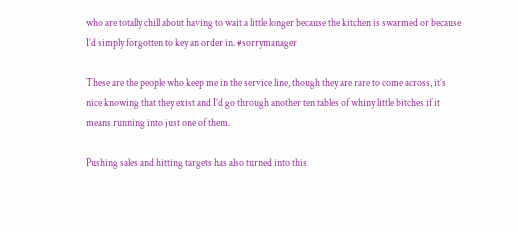who are totally chill about having to wait a little longer because the kitchen is swarmed or because I’d simply forgotten to key an order in. #sorrymanager

These are the people who keep me in the service line, though they are rare to come across, it’s nice knowing that they exist and I’d go through another ten tables of whiny little bitches if it means running into just one of them.

Pushing sales and hitting targets has also turned into this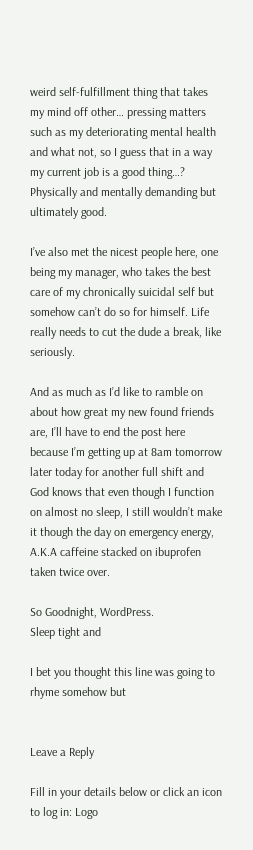weird self-fulfillment thing that takes my mind off other… pressing matters such as my deteriorating mental health and what not, so I guess that in a way my current job is a good thing…? Physically and mentally demanding but ultimately good.

I’ve also met the nicest people here, one being my manager, who takes the best care of my chronically suicidal self but somehow can’t do so for himself. Life really needs to cut the dude a break, like seriously.

And as much as I’d like to ramble on about how great my new found friends are, I’ll have to end the post here because I’m getting up at 8am tomorrow later today for another full shift and God knows that even though I function on almost no sleep, I still wouldn’t make it though the day on emergency energy, A.K.A caffeine stacked on ibuprofen taken twice over.

So Goodnight, WordPress.
Sleep tight and

I bet you thought this line was going to rhyme somehow but


Leave a Reply

Fill in your details below or click an icon to log in: Logo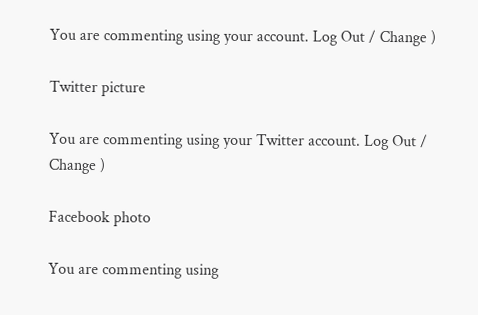You are commenting using your account. Log Out / Change )

Twitter picture

You are commenting using your Twitter account. Log Out / Change )

Facebook photo

You are commenting using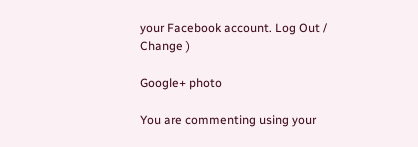your Facebook account. Log Out / Change )

Google+ photo

You are commenting using your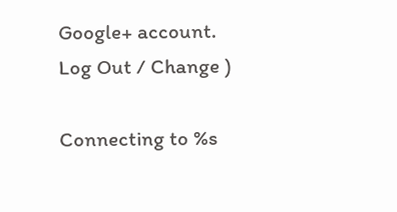Google+ account. Log Out / Change )

Connecting to %s